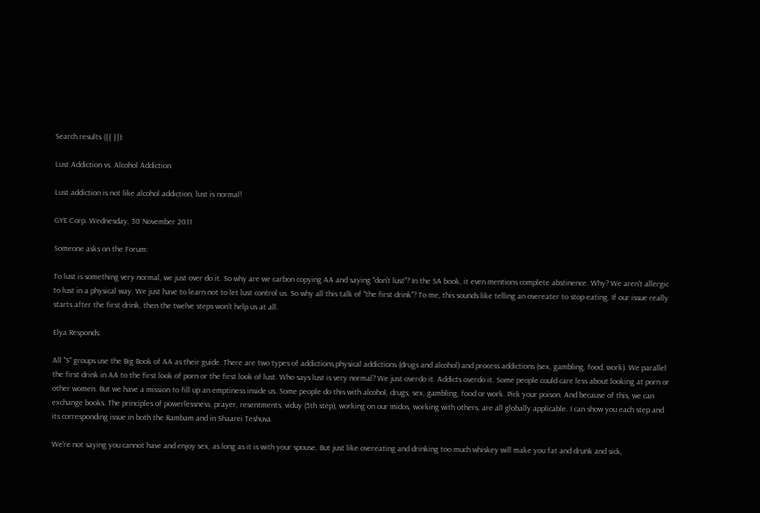Search results ({{ }}):

Lust Addiction vs. Alcohol Addiction

Lust addiction is not like alcohol addiction, lust is normal!

GYE Corp. Wednesday, 30 November 2011

Someone asks on the Forum:

To lust is something very normal, we just over do it. So why are we carbon copying AA and saying "don't lust"? In the SA book, it even mentions complete abstinence. Why? We aren't allergic to lust in a physical way. We just have to learn not to let lust control us. So why all this talk of "the first drink"? To me, this sounds like telling an overeater to stop eating. If our issue really starts after the first drink, then the twelve steps won't help us at all.

Elya Responds:

All "S" groups use the Big Book of AA as their guide. There are two types of addictions,physical addictions (drugs and alcohol) and process addictions (sex, gambling, food, work). We parallel the first drink in AA to the first look of porn or the first look of lust. Who says lust is very normal? We just overdo it. Addicts overdo it. Some people could care less about looking at porn or other women. But we have a mission to fill up an emptiness inside us. Some people do this with alcohol, drugs, sex, gambling, food or work. Pick your poison. And because of this, we can exchange books. The principles of powerlessness, prayer, resentments, viduy (5th step), working on our midos, working with others, are all globally applicable. I can show you each step and its corresponding issue in both the Rambam and in Shaarei Teshuva.

We're not saying you cannot have and enjoy sex, as long as it is with your spouse. But just like overeating and drinking too much whiskey will make you fat and drunk and sick,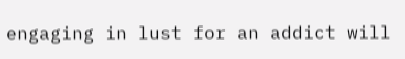engaging in lust for an addict will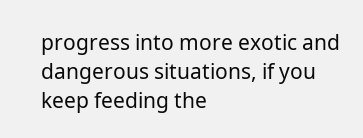progress into more exotic and dangerous situations, if you keep feeding the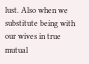lust. Also when we substitute being with our wives in true mutual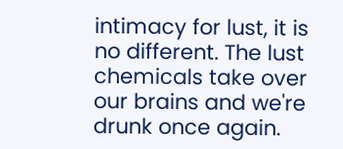intimacy for lust, it is no different. The lust chemicals take over our brains and we're drunk once again.